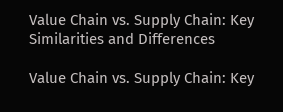Value Chain vs. Supply Chain: Key Similarities and Differences

Value Chain vs. Supply Chain: Key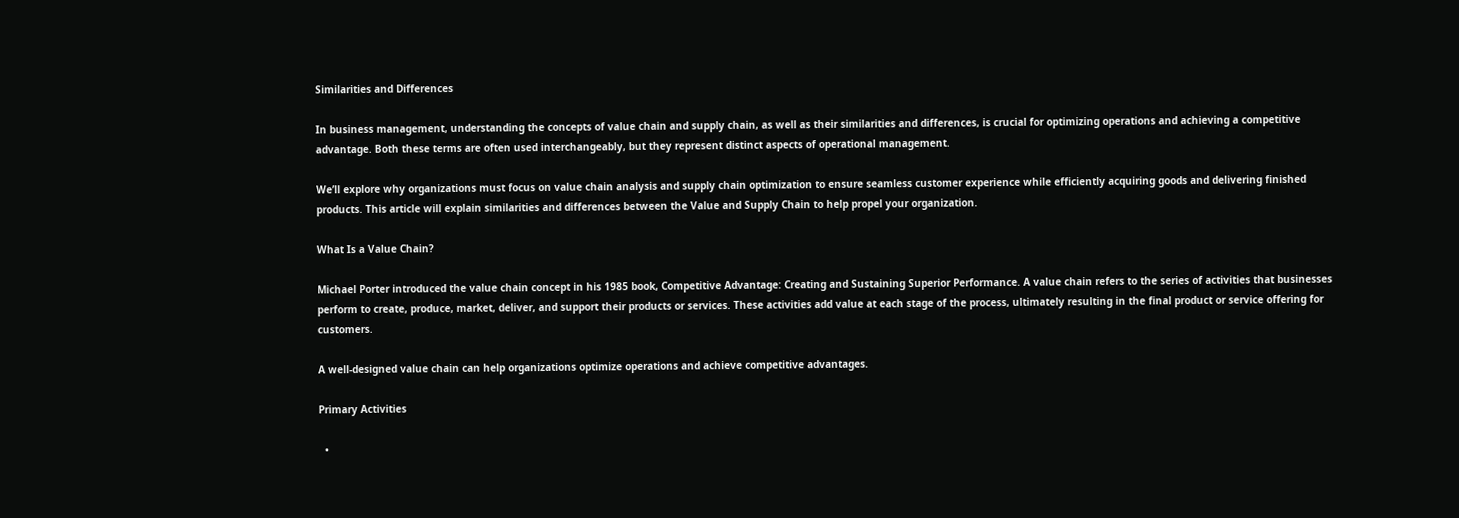Similarities and Differences

In business management, understanding the concepts of value chain and supply chain, as well as their similarities and differences, is crucial for optimizing operations and achieving a competitive advantage. Both these terms are often used interchangeably, but they represent distinct aspects of operational management.

We’ll explore why organizations must focus on value chain analysis and supply chain optimization to ensure seamless customer experience while efficiently acquiring goods and delivering finished products. This article will explain similarities and differences between the Value and Supply Chain to help propel your organization.

What Is a Value Chain?

Michael Porter introduced the value chain concept in his 1985 book, Competitive Advantage: Creating and Sustaining Superior Performance. A value chain refers to the series of activities that businesses perform to create, produce, market, deliver, and support their products or services. These activities add value at each stage of the process, ultimately resulting in the final product or service offering for customers.

A well-designed value chain can help organizations optimize operations and achieve competitive advantages.

Primary Activities

  •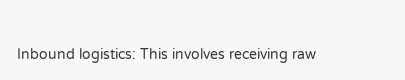Inbound logistics: This involves receiving raw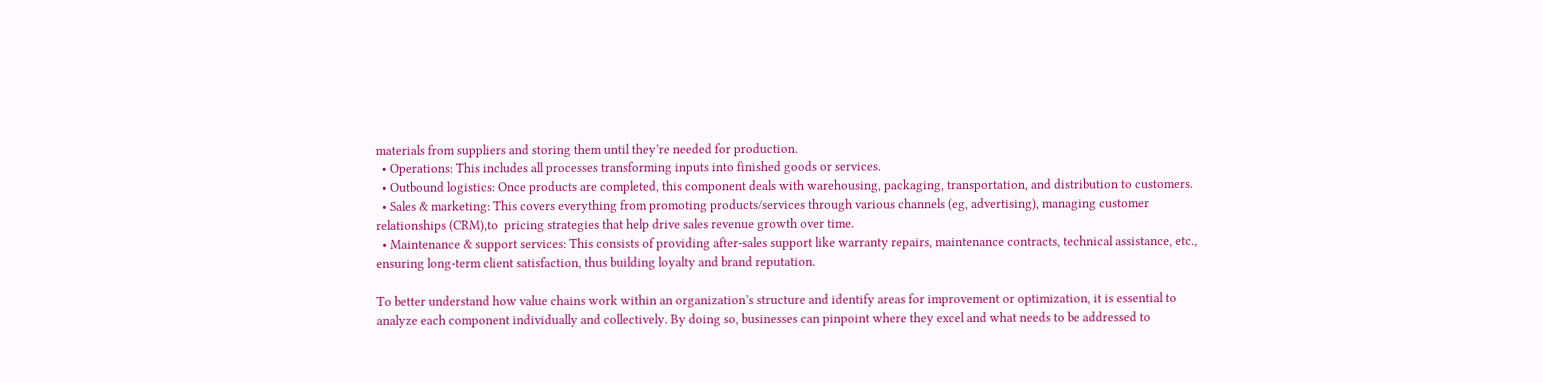materials from suppliers and storing them until they’re needed for production.
  • Operations: This includes all processes transforming inputs into finished goods or services.
  • Outbound logistics: Once products are completed, this component deals with warehousing, packaging, transportation, and distribution to customers.
  • Sales & marketing: This covers everything from promoting products/services through various channels (eg, advertising), managing customer relationships (CRM),to  pricing strategies that help drive sales revenue growth over time.
  • Maintenance & support services: This consists of providing after-sales support like warranty repairs, maintenance contracts, technical assistance, etc., ensuring long-term client satisfaction, thus building loyalty and brand reputation.

To better understand how value chains work within an organization’s structure and identify areas for improvement or optimization, it is essential to analyze each component individually and collectively. By doing so, businesses can pinpoint where they excel and what needs to be addressed to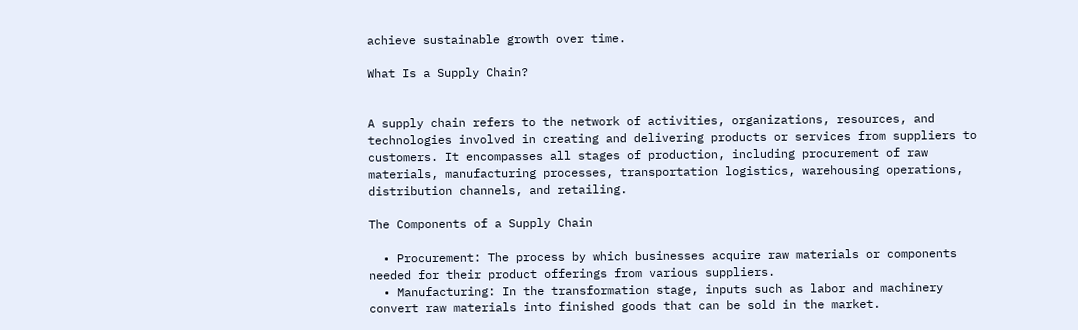achieve sustainable growth over time.

What Is a Supply Chain?


A supply chain refers to the network of activities, organizations, resources, and technologies involved in creating and delivering products or services from suppliers to customers. It encompasses all stages of production, including procurement of raw materials, manufacturing processes, transportation logistics, warehousing operations, distribution channels, and retailing.

The Components of a Supply Chain

  • Procurement: The process by which businesses acquire raw materials or components needed for their product offerings from various suppliers.
  • Manufacturing: In the transformation stage, inputs such as labor and machinery convert raw materials into finished goods that can be sold in the market.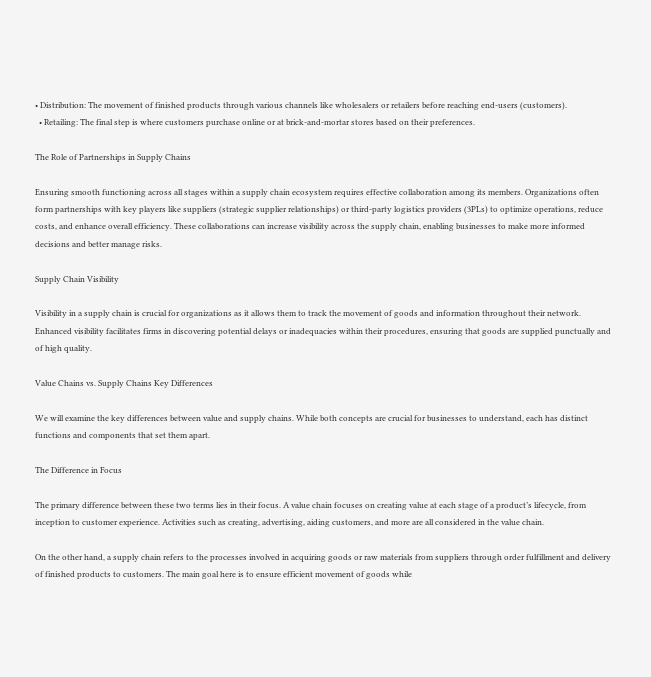• Distribution: The movement of finished products through various channels like wholesalers or retailers before reaching end-users (customers).
  • Retailing: The final step is where customers purchase online or at brick-and-mortar stores based on their preferences.

The Role of Partnerships in Supply Chains

Ensuring smooth functioning across all stages within a supply chain ecosystem requires effective collaboration among its members. Organizations often form partnerships with key players like suppliers (strategic supplier relationships) or third-party logistics providers (3PLs) to optimize operations, reduce costs, and enhance overall efficiency. These collaborations can increase visibility across the supply chain, enabling businesses to make more informed decisions and better manage risks.

Supply Chain Visibility

Visibility in a supply chain is crucial for organizations as it allows them to track the movement of goods and information throughout their network. Enhanced visibility facilitates firms in discovering potential delays or inadequacies within their procedures, ensuring that goods are supplied punctually and of high quality.

Value Chains vs. Supply Chains Key Differences

We will examine the key differences between value and supply chains. While both concepts are crucial for businesses to understand, each has distinct functions and components that set them apart.

The Difference in Focus

The primary difference between these two terms lies in their focus. A value chain focuses on creating value at each stage of a product’s lifecycle, from inception to customer experience. Activities such as creating, advertising, aiding customers, and more are all considered in the value chain.

On the other hand, a supply chain refers to the processes involved in acquiring goods or raw materials from suppliers through order fulfillment and delivery of finished products to customers. The main goal here is to ensure efficient movement of goods while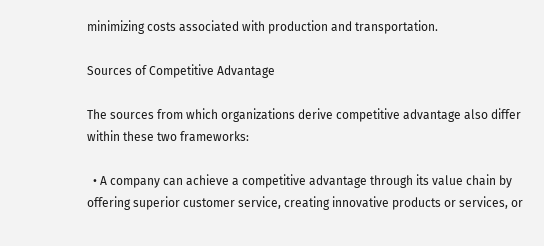minimizing costs associated with production and transportation.

Sources of Competitive Advantage

The sources from which organizations derive competitive advantage also differ within these two frameworks:

  • A company can achieve a competitive advantage through its value chain by offering superior customer service, creating innovative products or services, or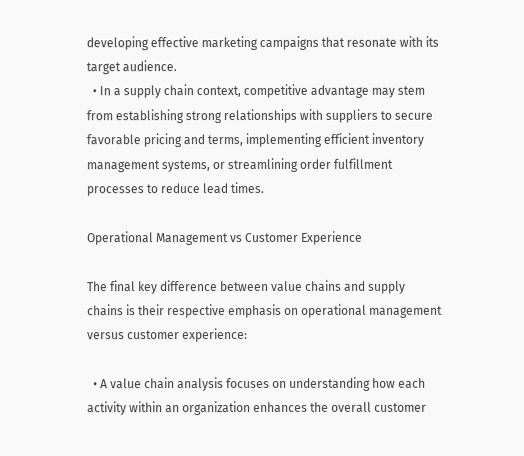developing effective marketing campaigns that resonate with its target audience.
  • In a supply chain context, competitive advantage may stem from establishing strong relationships with suppliers to secure favorable pricing and terms, implementing efficient inventory management systems, or streamlining order fulfillment processes to reduce lead times.

Operational Management vs Customer Experience

The final key difference between value chains and supply chains is their respective emphasis on operational management versus customer experience:

  • A value chain analysis focuses on understanding how each activity within an organization enhances the overall customer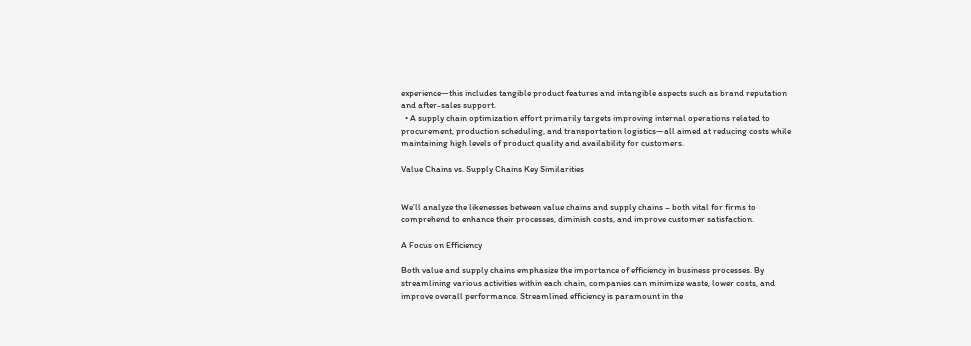experience—this includes tangible product features and intangible aspects such as brand reputation and after-sales support.
  • A supply chain optimization effort primarily targets improving internal operations related to procurement, production scheduling, and transportation logistics—all aimed at reducing costs while maintaining high levels of product quality and availability for customers.

Value Chains vs. Supply Chains Key Similarities


We’ll analyze the likenesses between value chains and supply chains – both vital for firms to comprehend to enhance their processes, diminish costs, and improve customer satisfaction.

A Focus on Efficiency

Both value and supply chains emphasize the importance of efficiency in business processes. By streamlining various activities within each chain, companies can minimize waste, lower costs, and improve overall performance. Streamlined efficiency is paramount in the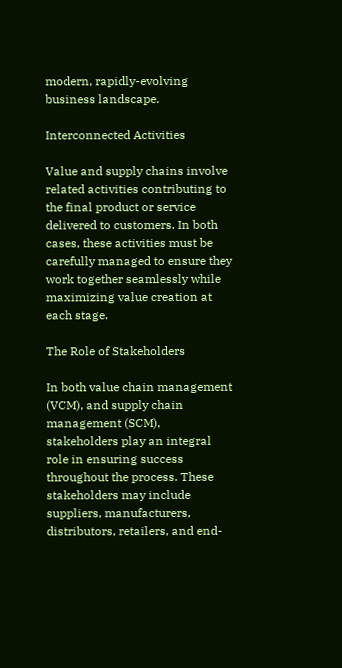modern, rapidly-evolving business landscape.

Interconnected Activities

Value and supply chains involve related activities contributing to the final product or service delivered to customers. In both cases, these activities must be carefully managed to ensure they work together seamlessly while maximizing value creation at each stage.

The Role of Stakeholders

In both value chain management (VCM), and supply chain management (SCM), stakeholders play an integral role in ensuring success throughout the process. These stakeholders may include suppliers, manufacturers, distributors, retailers, and end-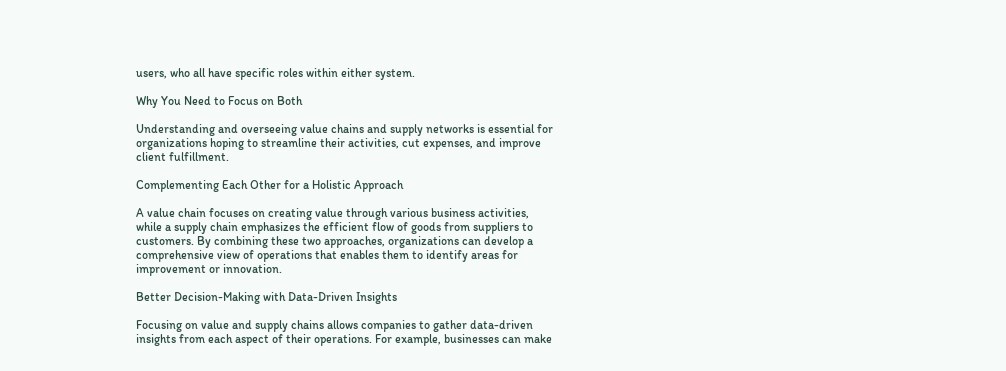users, who all have specific roles within either system.

Why You Need to Focus on Both

Understanding and overseeing value chains and supply networks is essential for organizations hoping to streamline their activities, cut expenses, and improve client fulfillment.

Complementing Each Other for a Holistic Approach

A value chain focuses on creating value through various business activities, while a supply chain emphasizes the efficient flow of goods from suppliers to customers. By combining these two approaches, organizations can develop a comprehensive view of operations that enables them to identify areas for improvement or innovation.

Better Decision-Making with Data-Driven Insights

Focusing on value and supply chains allows companies to gather data-driven insights from each aspect of their operations. For example, businesses can make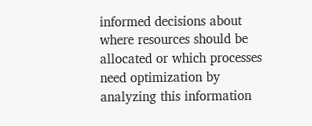informed decisions about where resources should be allocated or which processes need optimization by analyzing this information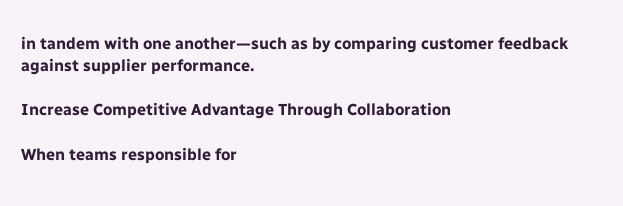in tandem with one another—such as by comparing customer feedback against supplier performance.

Increase Competitive Advantage Through Collaboration

When teams responsible for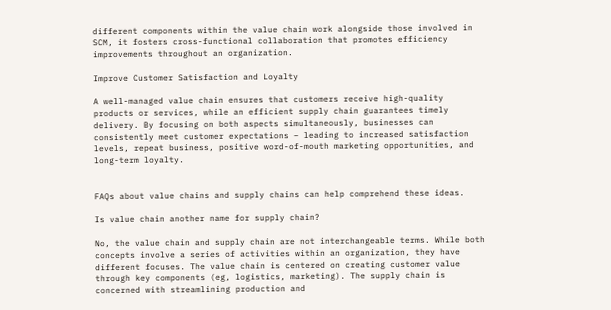different components within the value chain work alongside those involved in SCM, it fosters cross-functional collaboration that promotes efficiency improvements throughout an organization.

Improve Customer Satisfaction and Loyalty

A well-managed value chain ensures that customers receive high-quality products or services, while an efficient supply chain guarantees timely delivery. By focusing on both aspects simultaneously, businesses can consistently meet customer expectations – leading to increased satisfaction levels, repeat business, positive word-of-mouth marketing opportunities, and long-term loyalty.


FAQs about value chains and supply chains can help comprehend these ideas.

Is value chain another name for supply chain?

No, the value chain and supply chain are not interchangeable terms. While both concepts involve a series of activities within an organization, they have different focuses. The value chain is centered on creating customer value through key components (eg, logistics, marketing). The supply chain is concerned with streamlining production and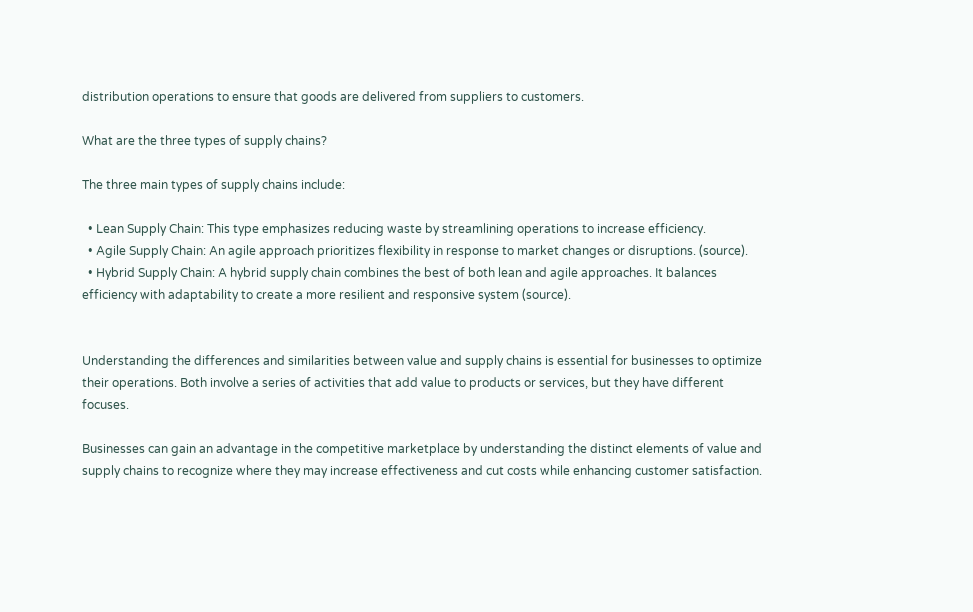distribution operations to ensure that goods are delivered from suppliers to customers.

What are the three types of supply chains?

The three main types of supply chains include:

  • Lean Supply Chain: This type emphasizes reducing waste by streamlining operations to increase efficiency.
  • Agile Supply Chain: An agile approach prioritizes flexibility in response to market changes or disruptions. (source).
  • Hybrid Supply Chain: A hybrid supply chain combines the best of both lean and agile approaches. It balances efficiency with adaptability to create a more resilient and responsive system (source).


Understanding the differences and similarities between value and supply chains is essential for businesses to optimize their operations. Both involve a series of activities that add value to products or services, but they have different focuses.

Businesses can gain an advantage in the competitive marketplace by understanding the distinct elements of value and supply chains to recognize where they may increase effectiveness and cut costs while enhancing customer satisfaction.